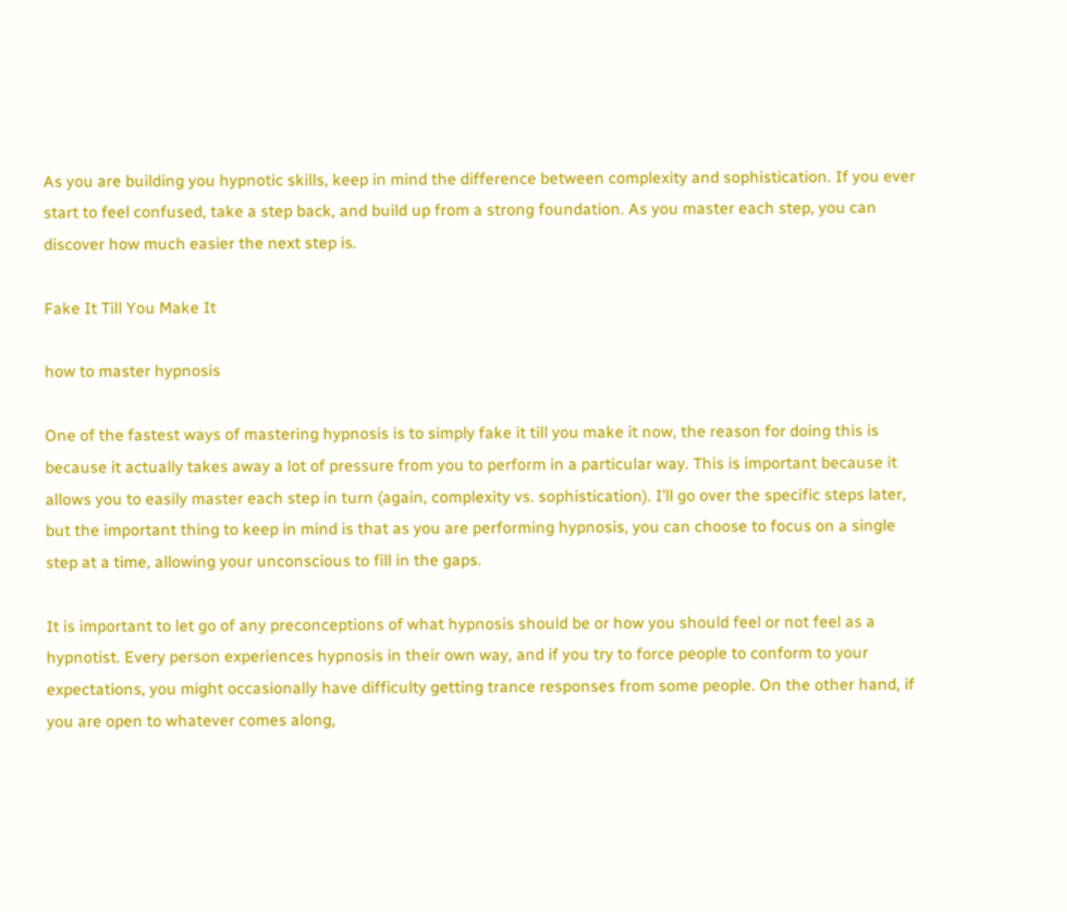As you are building you hypnotic skills, keep in mind the difference between complexity and sophistication. If you ever start to feel confused, take a step back, and build up from a strong foundation. As you master each step, you can discover how much easier the next step is.

Fake It Till You Make It

how to master hypnosis

One of the fastest ways of mastering hypnosis is to simply fake it till you make it now, the reason for doing this is because it actually takes away a lot of pressure from you to perform in a particular way. This is important because it allows you to easily master each step in turn (again, complexity vs. sophistication). I’ll go over the specific steps later, but the important thing to keep in mind is that as you are performing hypnosis, you can choose to focus on a single step at a time, allowing your unconscious to fill in the gaps.

It is important to let go of any preconceptions of what hypnosis should be or how you should feel or not feel as a hypnotist. Every person experiences hypnosis in their own way, and if you try to force people to conform to your expectations, you might occasionally have difficulty getting trance responses from some people. On the other hand, if you are open to whatever comes along,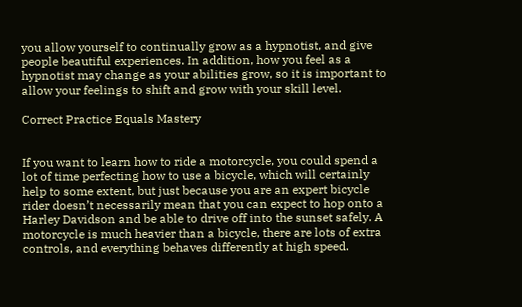you allow yourself to continually grow as a hypnotist, and give people beautiful experiences. In addition, how you feel as a hypnotist may change as your abilities grow, so it is important to allow your feelings to shift and grow with your skill level.

Correct Practice Equals Mastery


If you want to learn how to ride a motorcycle, you could spend a lot of time perfecting how to use a bicycle, which will certainly help to some extent, but just because you are an expert bicycle rider doesn’t necessarily mean that you can expect to hop onto a Harley Davidson and be able to drive off into the sunset safely. A motorcycle is much heavier than a bicycle, there are lots of extra controls, and everything behaves differently at high speed.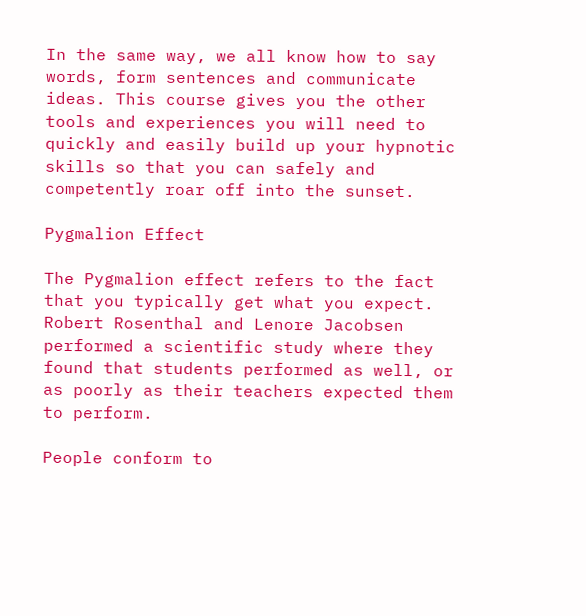In the same way, we all know how to say words, form sentences and communicate ideas. This course gives you the other tools and experiences you will need to quickly and easily build up your hypnotic skills so that you can safely and competently roar off into the sunset.

Pygmalion Effect

The Pygmalion effect refers to the fact that you typically get what you expect. Robert Rosenthal and Lenore Jacobsen performed a scientific study where they found that students performed as well, or as poorly as their teachers expected them to perform.

People conform to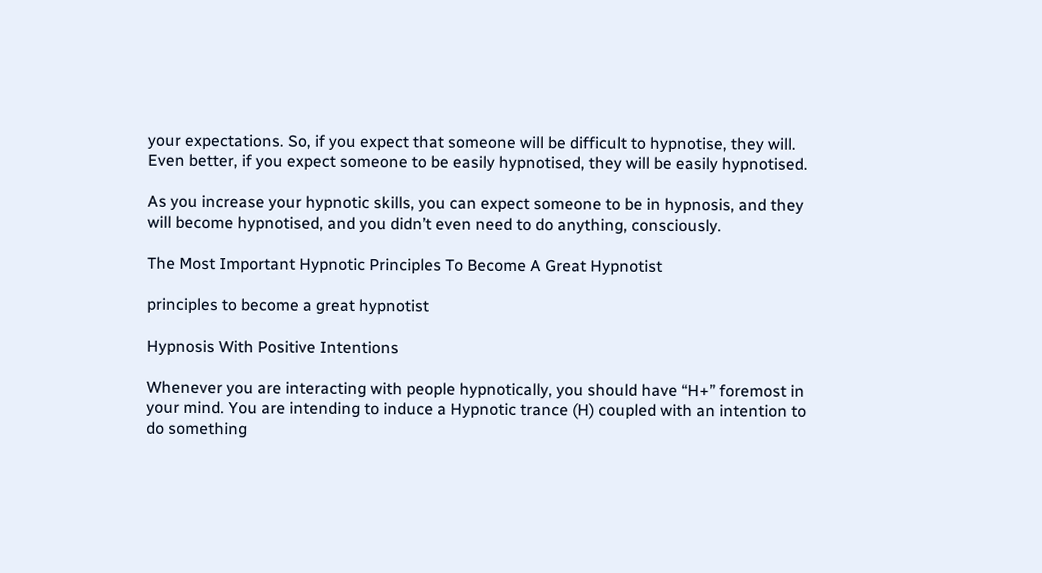your expectations. So, if you expect that someone will be difficult to hypnotise, they will. Even better, if you expect someone to be easily hypnotised, they will be easily hypnotised.

As you increase your hypnotic skills, you can expect someone to be in hypnosis, and they will become hypnotised, and you didn’t even need to do anything, consciously.

The Most Important Hypnotic Principles To Become A Great Hypnotist

principles to become a great hypnotist

Hypnosis With Positive Intentions

Whenever you are interacting with people hypnotically, you should have “H+” foremost in your mind. You are intending to induce a Hypnotic trance (H) coupled with an intention to do something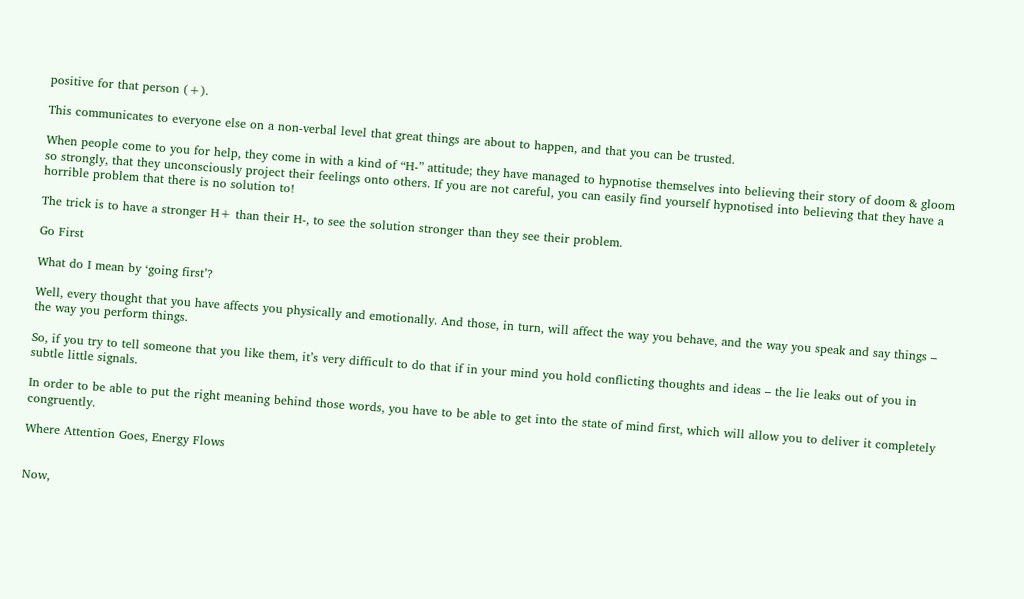positive for that person (+).

This communicates to everyone else on a non-verbal level that great things are about to happen, and that you can be trusted.

When people come to you for help, they come in with a kind of “H-” attitude; they have managed to hypnotise themselves into believing their story of doom & gloom so strongly, that they unconsciously project their feelings onto others. If you are not careful, you can easily find yourself hypnotised into believing that they have a horrible problem that there is no solution to!

The trick is to have a stronger H+ than their H-, to see the solution stronger than they see their problem.

Go First

What do I mean by ‘going first’?

Well, every thought that you have affects you physically and emotionally. And those, in turn, will affect the way you behave, and the way you speak and say things – the way you perform things.

So, if you try to tell someone that you like them, it’s very difficult to do that if in your mind you hold conflicting thoughts and ideas – the lie leaks out of you in subtle little signals.

In order to be able to put the right meaning behind those words, you have to be able to get into the state of mind first, which will allow you to deliver it completely congruently.

Where Attention Goes, Energy Flows


Now,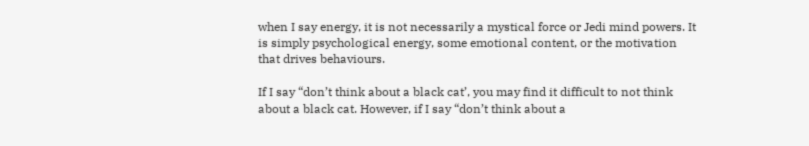when I say energy, it is not necessarily a mystical force or Jedi mind powers. It is simply psychological energy, some emotional content, or the motivation that drives behaviours.

If I say “don’t think about a black cat’, you may find it difficult to not think about a black cat. However, if I say “don’t think about a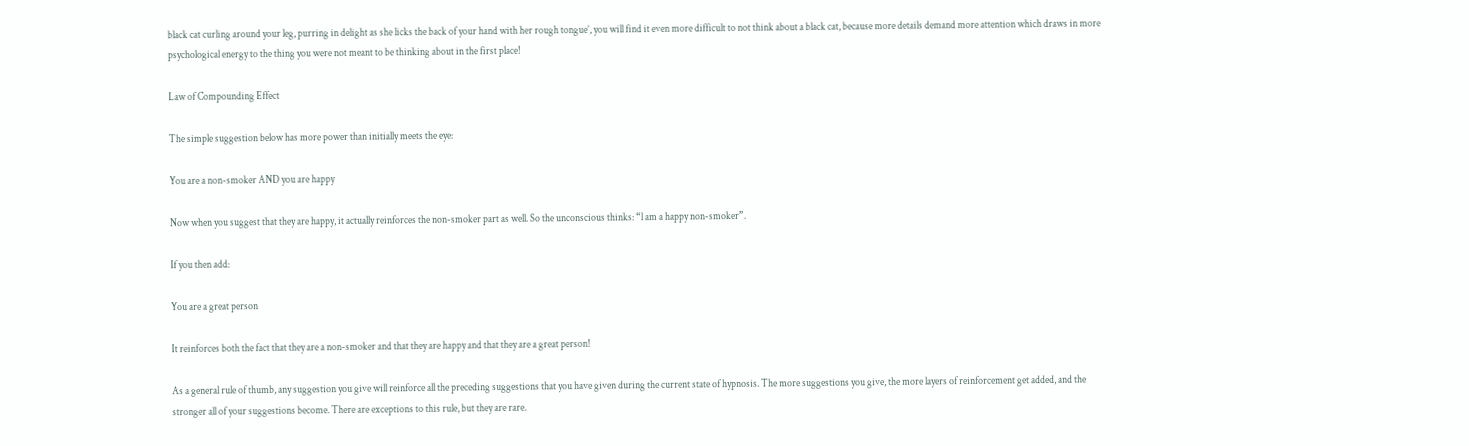black cat curling around your leg, purring in delight as she licks the back of your hand with her rough tongue’, you will find it even more difficult to not think about a black cat, because more details demand more attention which draws in more psychological energy to the thing you were not meant to be thinking about in the first place!

Law of Compounding Effect

The simple suggestion below has more power than initially meets the eye:

You are a non-smoker AND you are happy

Now when you suggest that they are happy, it actually reinforces the non-smoker part as well. So the unconscious thinks: “l am a happy non-smoker”.

If you then add:

You are a great person

It reinforces both the fact that they are a non-smoker and that they are happy and that they are a great person!

As a general rule of thumb, any suggestion you give will reinforce all the preceding suggestions that you have given during the current state of hypnosis. The more suggestions you give, the more layers of reinforcement get added, and the stronger all of your suggestions become. There are exceptions to this rule, but they are rare.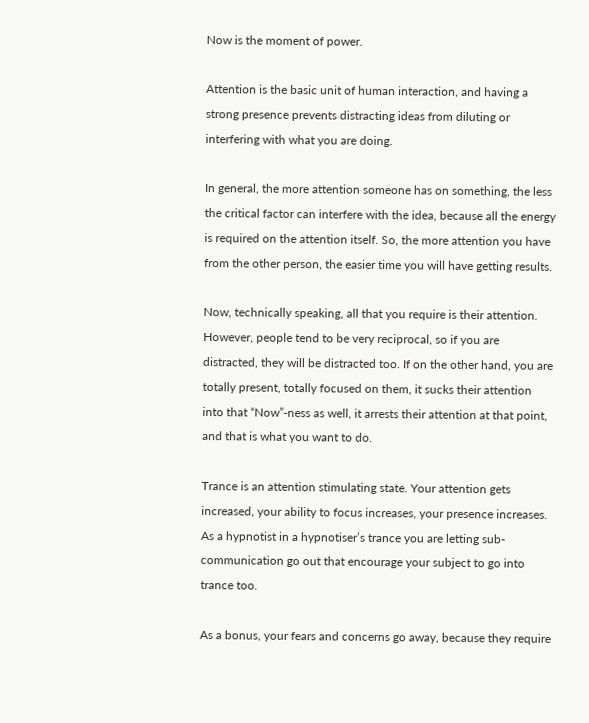Now is the moment of power.

Attention is the basic unit of human interaction, and having a strong presence prevents distracting ideas from diluting or interfering with what you are doing.

In general, the more attention someone has on something, the less the critical factor can interfere with the idea, because all the energy is required on the attention itself. So, the more attention you have from the other person, the easier time you will have getting results.

Now, technically speaking, all that you require is their attention. However, people tend to be very reciprocal, so if you are distracted, they will be distracted too. If on the other hand, you are totally present, totally focused on them, it sucks their attention into that “Now”-ness as well, it arrests their attention at that point, and that is what you want to do.

Trance is an attention stimulating state. Your attention gets increased, your ability to focus increases, your presence increases. As a hypnotist in a hypnotiser’s trance you are letting sub-communication go out that encourage your subject to go into trance too.

As a bonus, your fears and concerns go away, because they require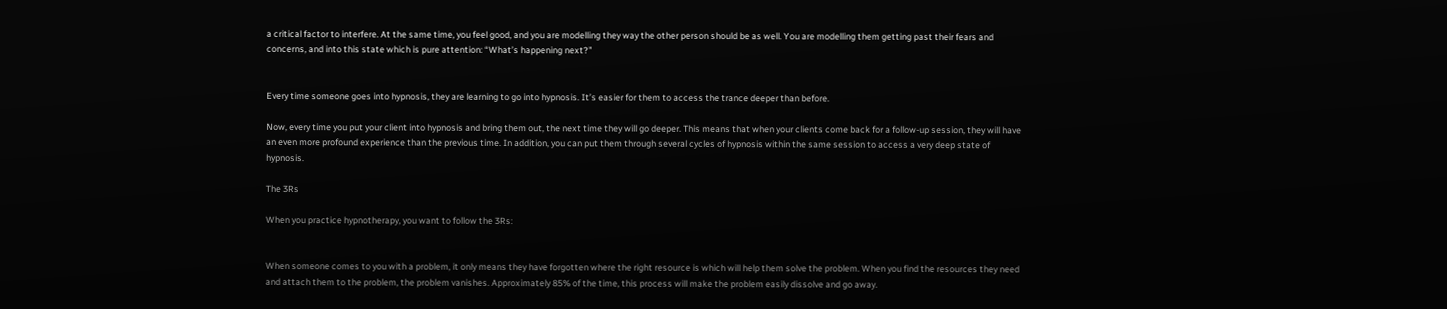a critical factor to interfere. At the same time, you feel good, and you are modelling they way the other person should be as well. You are modelling them getting past their fears and concerns, and into this state which is pure attention: “What’s happening next?”


Every time someone goes into hypnosis, they are learning to go into hypnosis. It’s easier for them to access the trance deeper than before.

Now, every time you put your client into hypnosis and bring them out, the next time they will go deeper. This means that when your clients come back for a follow-up session, they will have an even more profound experience than the previous time. In addition, you can put them through several cycles of hypnosis within the same session to access a very deep state of hypnosis.

The 3Rs

When you practice hypnotherapy, you want to follow the 3Rs:


When someone comes to you with a problem, it only means they have forgotten where the right resource is which will help them solve the problem. When you find the resources they need and attach them to the problem, the problem vanishes. Approximately 85% of the time, this process will make the problem easily dissolve and go away.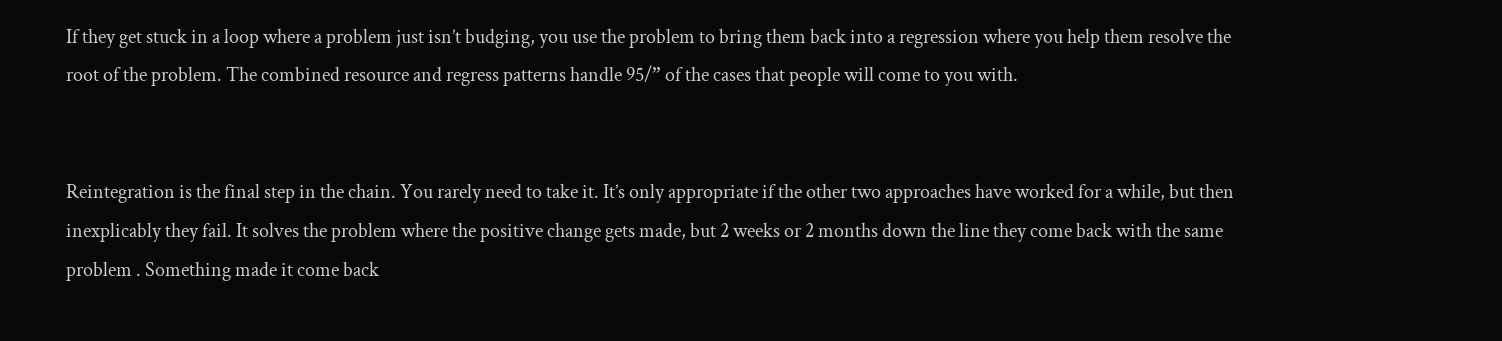If they get stuck in a loop where a problem just isn’t budging, you use the problem to bring them back into a regression where you help them resolve the root of the problem. The combined resource and regress patterns handle 95/” of the cases that people will come to you with.


Reintegration is the final step in the chain. You rarely need to take it. It’s only appropriate if the other two approaches have worked for a while, but then inexplicably they fail. It solves the problem where the positive change gets made, but 2 weeks or 2 months down the line they come back with the same problem . Something made it come back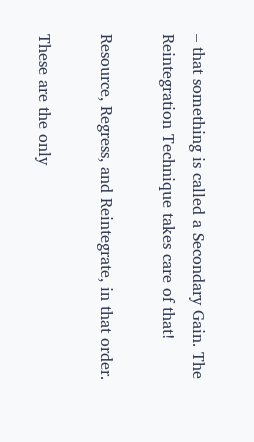– that something is called a Secondary Gain. The Reintegration Technique takes care of that!

Resource, Regress, and Reintegrate, in that order.

These are the only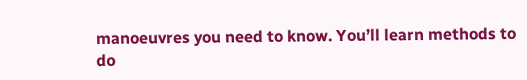manoeuvres you need to know. You’ll learn methods to do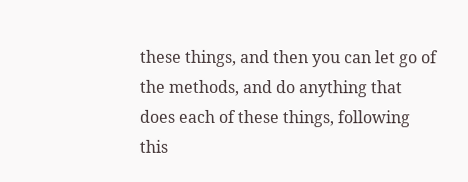these things, and then you can let go of the methods, and do anything that does each of these things, following this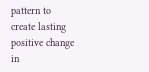pattern to create lasting positive change in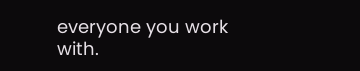everyone you work with.